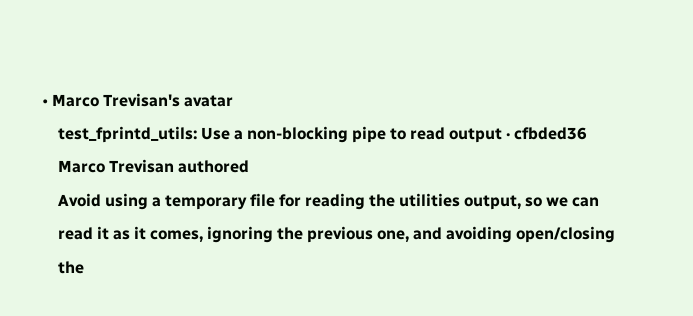• Marco Trevisan's avatar
    test_fprintd_utils: Use a non-blocking pipe to read output · cfbded36
    Marco Trevisan authored
    Avoid using a temporary file for reading the utilities output, so we can
    read it as it comes, ignoring the previous one, and avoiding open/closing
    the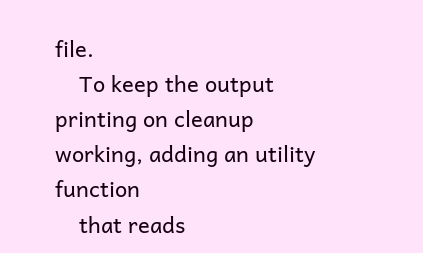file.
    To keep the output printing on cleanup working, adding an utility function
    that reads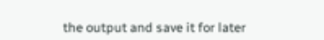the output and save it for later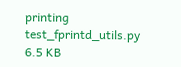printing
test_fprintd_utils.py 6.5 KB